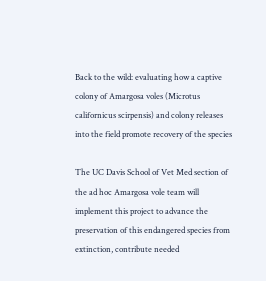Back to the wild: evaluating how a captive colony of Amargosa voles (Microtus californicus scirpensis) and colony releases into the field promote recovery of the species

The UC Davis School of Vet Med section of the ad hoc Amargosa vole team will implement this project to advance the preservation of this endangered species from extinction, contribute needed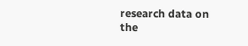research data on the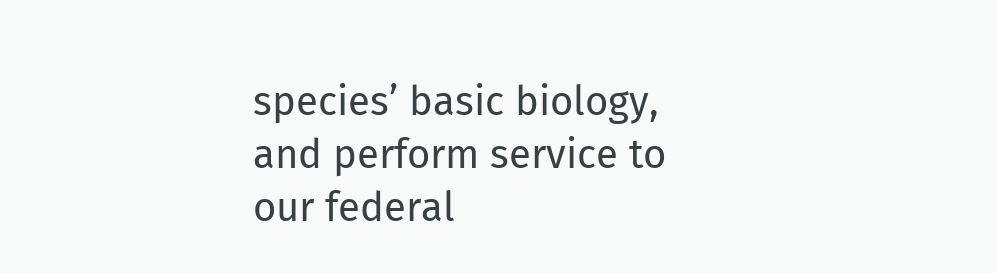species’ basic biology, and perform service to our federal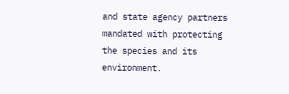and state agency partners mandated with protecting the species and its environment.